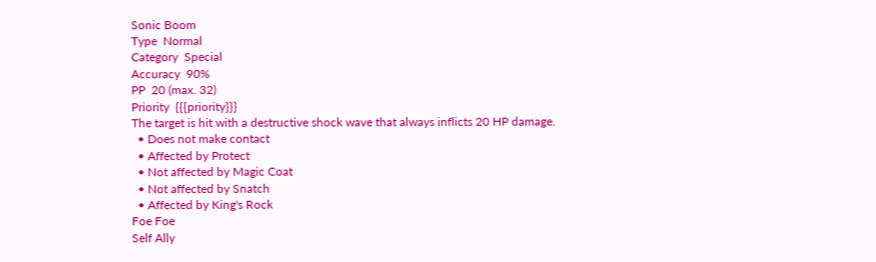Sonic Boom
Type  Normal
Category  Special
Accuracy  90%
PP  20 (max. 32)
Priority  {{{priority}}}
The target is hit with a destructive shock wave that always inflicts 20 HP damage.
  • Does not make contact
  • Affected by Protect
  • Not affected by Magic Coat
  • Not affected by Snatch
  • Affected by King's Rock
Foe Foe
Self Ally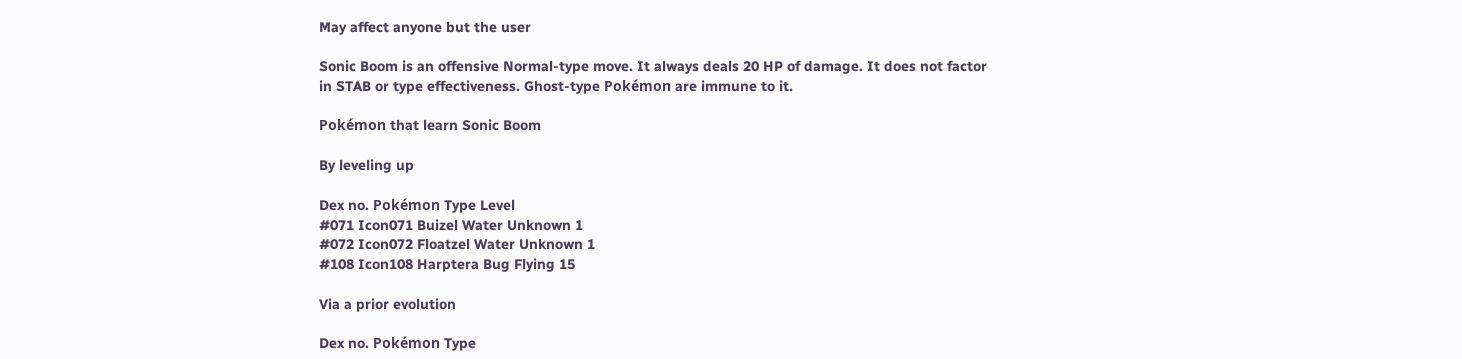May affect anyone but the user

Sonic Boom is an offensive Normal-type move. It always deals 20 HP of damage. It does not factor in STAB or type effectiveness. Ghost-type Pokémon are immune to it.

Pokémon that learn Sonic Boom

By leveling up

Dex no. Pokémon Type Level
#071 Icon071 Buizel Water Unknown 1
#072 Icon072 Floatzel Water Unknown 1
#108 Icon108 Harptera Bug Flying 15

Via a prior evolution

Dex no. Pokémon Type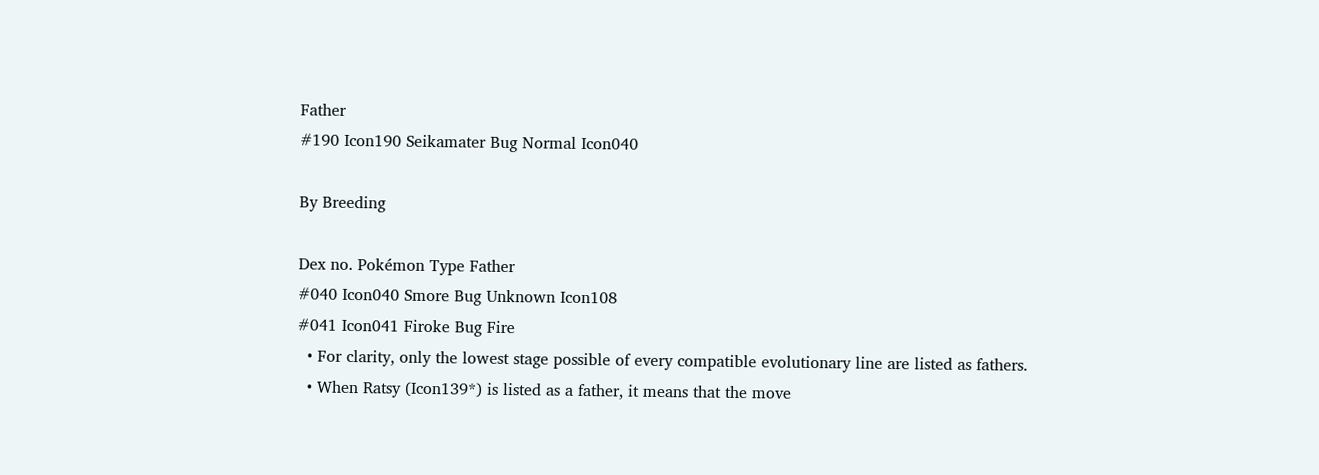Father
#190 Icon190 Seikamater Bug Normal Icon040

By Breeding

Dex no. Pokémon Type Father
#040 Icon040 Smore Bug Unknown Icon108
#041 Icon041 Firoke Bug Fire
  • For clarity, only the lowest stage possible of every compatible evolutionary line are listed as fathers.
  • When Ratsy (Icon139*) is listed as a father, it means that the move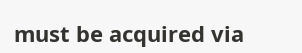must be acquired via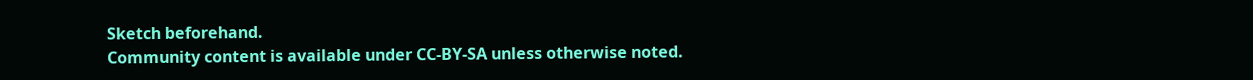Sketch beforehand.
Community content is available under CC-BY-SA unless otherwise noted.